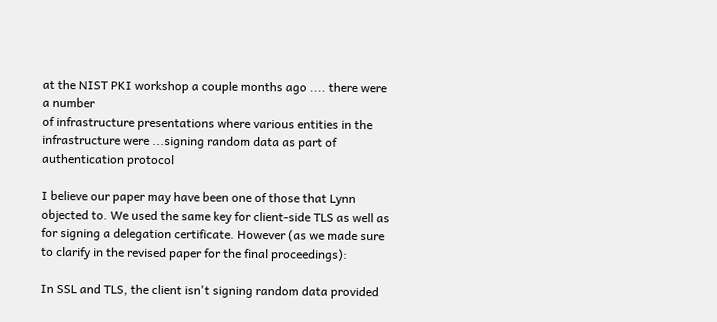at the NIST PKI workshop a couple months ago .... there were a number
of infrastructure presentations where various entities in the
infrastructure were ...signing random data as part of authentication protocol

I believe our paper may have been one of those that Lynn objected to. We used the same key for client-side TLS as well as for signing a delegation certificate. However (as we made sure to clarify in the revised paper for the final proceedings):

In SSL and TLS, the client isn't signing random data provided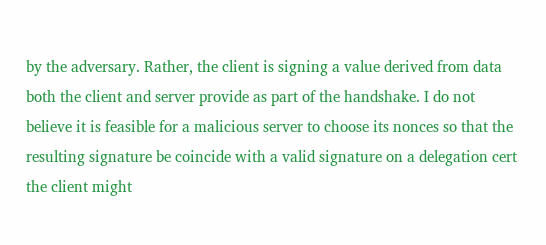by the adversary. Rather, the client is signing a value derived from data both the client and server provide as part of the handshake. I do not believe it is feasible for a malicious server to choose its nonces so that the resulting signature be coincide with a valid signature on a delegation cert the client might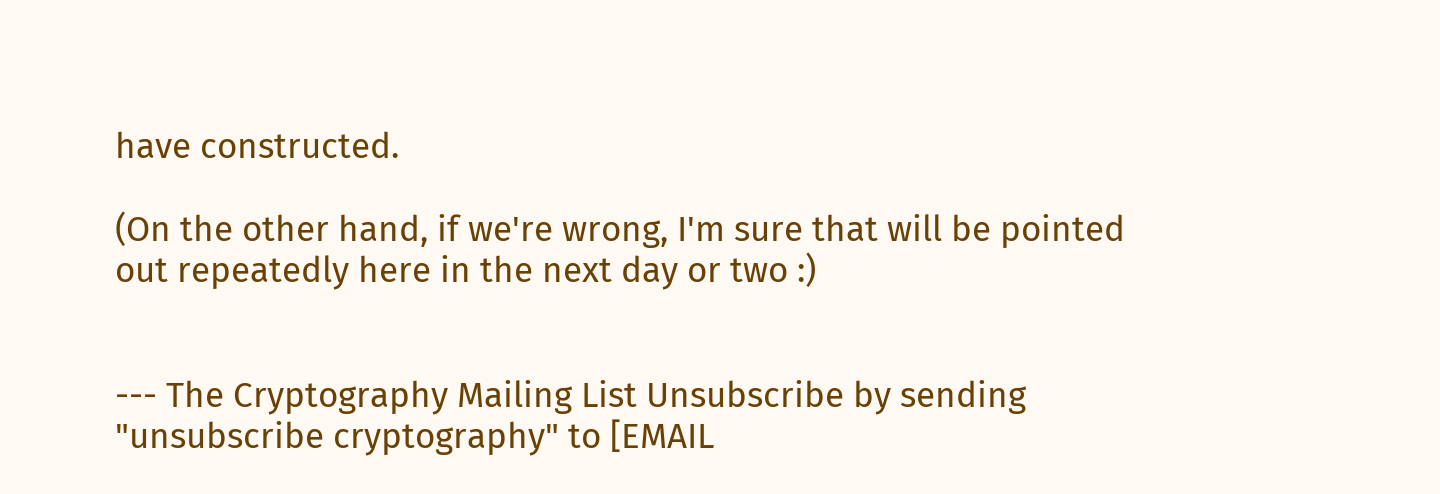have constructed.

(On the other hand, if we're wrong, I'm sure that will be pointed out repeatedly here in the next day or two :)


--- The Cryptography Mailing List Unsubscribe by sending "unsubscribe cryptography" to [EMAIL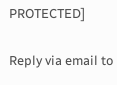PROTECTED]

Reply via email to